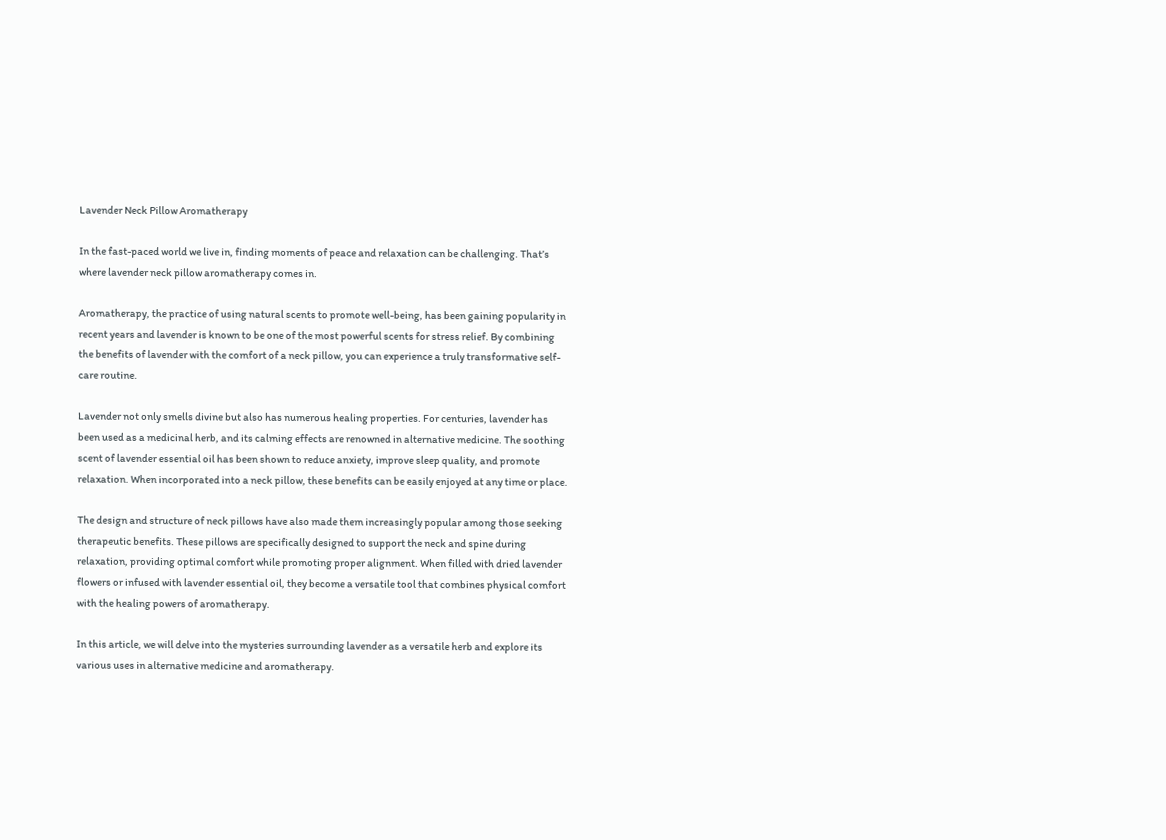Lavender Neck Pillow Aromatherapy

In the fast-paced world we live in, finding moments of peace and relaxation can be challenging. That’s where lavender neck pillow aromatherapy comes in.

Aromatherapy, the practice of using natural scents to promote well-being, has been gaining popularity in recent years and lavender is known to be one of the most powerful scents for stress relief. By combining the benefits of lavender with the comfort of a neck pillow, you can experience a truly transformative self-care routine.

Lavender not only smells divine but also has numerous healing properties. For centuries, lavender has been used as a medicinal herb, and its calming effects are renowned in alternative medicine. The soothing scent of lavender essential oil has been shown to reduce anxiety, improve sleep quality, and promote relaxation. When incorporated into a neck pillow, these benefits can be easily enjoyed at any time or place.

The design and structure of neck pillows have also made them increasingly popular among those seeking therapeutic benefits. These pillows are specifically designed to support the neck and spine during relaxation, providing optimal comfort while promoting proper alignment. When filled with dried lavender flowers or infused with lavender essential oil, they become a versatile tool that combines physical comfort with the healing powers of aromatherapy.

In this article, we will delve into the mysteries surrounding lavender as a versatile herb and explore its various uses in alternative medicine and aromatherapy.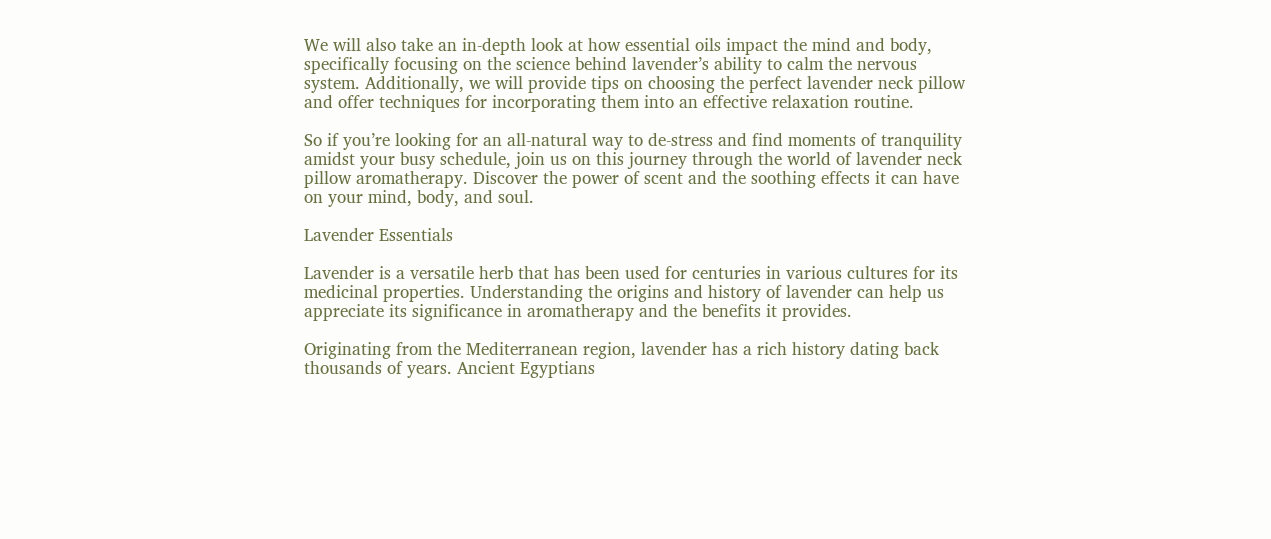We will also take an in-depth look at how essential oils impact the mind and body, specifically focusing on the science behind lavender’s ability to calm the nervous system. Additionally, we will provide tips on choosing the perfect lavender neck pillow and offer techniques for incorporating them into an effective relaxation routine.

So if you’re looking for an all-natural way to de-stress and find moments of tranquility amidst your busy schedule, join us on this journey through the world of lavender neck pillow aromatherapy. Discover the power of scent and the soothing effects it can have on your mind, body, and soul.

Lavender Essentials

Lavender is a versatile herb that has been used for centuries in various cultures for its medicinal properties. Understanding the origins and history of lavender can help us appreciate its significance in aromatherapy and the benefits it provides.

Originating from the Mediterranean region, lavender has a rich history dating back thousands of years. Ancient Egyptians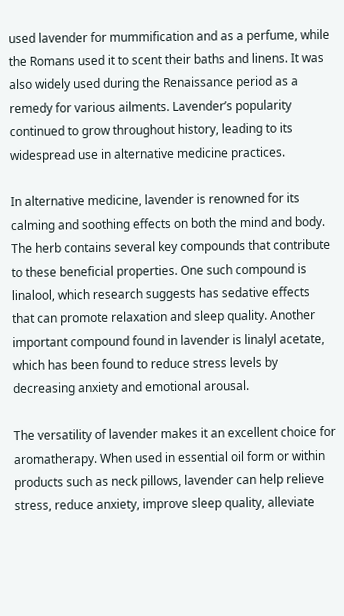used lavender for mummification and as a perfume, while the Romans used it to scent their baths and linens. It was also widely used during the Renaissance period as a remedy for various ailments. Lavender’s popularity continued to grow throughout history, leading to its widespread use in alternative medicine practices.

In alternative medicine, lavender is renowned for its calming and soothing effects on both the mind and body. The herb contains several key compounds that contribute to these beneficial properties. One such compound is linalool, which research suggests has sedative effects that can promote relaxation and sleep quality. Another important compound found in lavender is linalyl acetate, which has been found to reduce stress levels by decreasing anxiety and emotional arousal.

The versatility of lavender makes it an excellent choice for aromatherapy. When used in essential oil form or within products such as neck pillows, lavender can help relieve stress, reduce anxiety, improve sleep quality, alleviate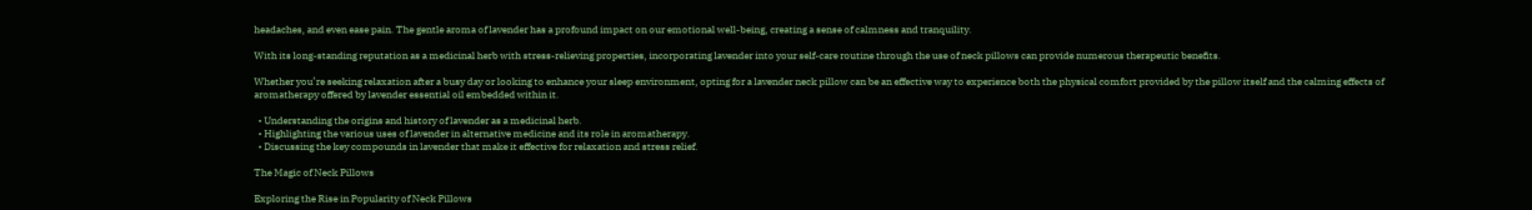headaches, and even ease pain. The gentle aroma of lavender has a profound impact on our emotional well-being, creating a sense of calmness and tranquility.

With its long-standing reputation as a medicinal herb with stress-relieving properties, incorporating lavender into your self-care routine through the use of neck pillows can provide numerous therapeutic benefits.

Whether you’re seeking relaxation after a busy day or looking to enhance your sleep environment, opting for a lavender neck pillow can be an effective way to experience both the physical comfort provided by the pillow itself and the calming effects of aromatherapy offered by lavender essential oil embedded within it.

  • Understanding the origins and history of lavender as a medicinal herb.
  • Highlighting the various uses of lavender in alternative medicine and its role in aromatherapy.
  • Discussing the key compounds in lavender that make it effective for relaxation and stress relief.

The Magic of Neck Pillows

Exploring the Rise in Popularity of Neck Pillows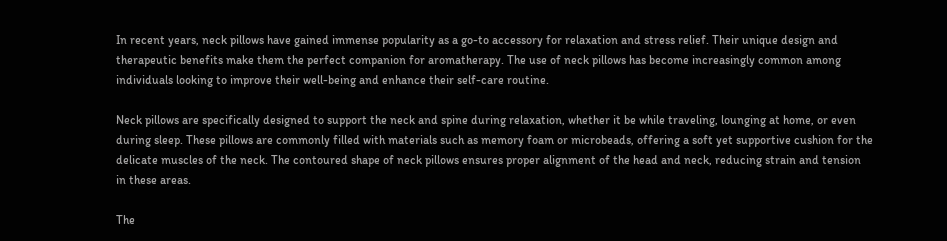In recent years, neck pillows have gained immense popularity as a go-to accessory for relaxation and stress relief. Their unique design and therapeutic benefits make them the perfect companion for aromatherapy. The use of neck pillows has become increasingly common among individuals looking to improve their well-being and enhance their self-care routine.

Neck pillows are specifically designed to support the neck and spine during relaxation, whether it be while traveling, lounging at home, or even during sleep. These pillows are commonly filled with materials such as memory foam or microbeads, offering a soft yet supportive cushion for the delicate muscles of the neck. The contoured shape of neck pillows ensures proper alignment of the head and neck, reducing strain and tension in these areas.

The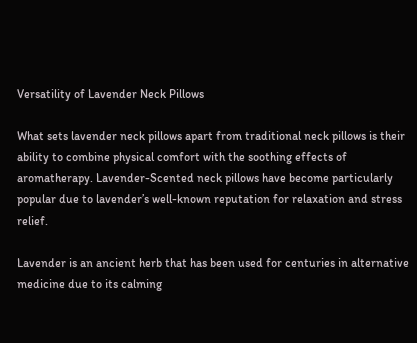Versatility of Lavender Neck Pillows

What sets lavender neck pillows apart from traditional neck pillows is their ability to combine physical comfort with the soothing effects of aromatherapy. Lavender-Scented neck pillows have become particularly popular due to lavender’s well-known reputation for relaxation and stress relief.

Lavender is an ancient herb that has been used for centuries in alternative medicine due to its calming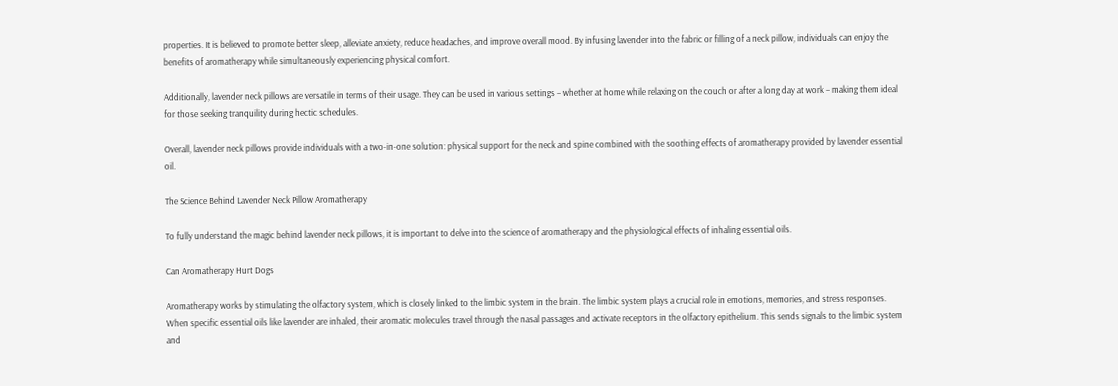properties. It is believed to promote better sleep, alleviate anxiety, reduce headaches, and improve overall mood. By infusing lavender into the fabric or filling of a neck pillow, individuals can enjoy the benefits of aromatherapy while simultaneously experiencing physical comfort.

Additionally, lavender neck pillows are versatile in terms of their usage. They can be used in various settings – whether at home while relaxing on the couch or after a long day at work – making them ideal for those seeking tranquility during hectic schedules.

Overall, lavender neck pillows provide individuals with a two-in-one solution: physical support for the neck and spine combined with the soothing effects of aromatherapy provided by lavender essential oil.

The Science Behind Lavender Neck Pillow Aromatherapy

To fully understand the magic behind lavender neck pillows, it is important to delve into the science of aromatherapy and the physiological effects of inhaling essential oils.

Can Aromatherapy Hurt Dogs

Aromatherapy works by stimulating the olfactory system, which is closely linked to the limbic system in the brain. The limbic system plays a crucial role in emotions, memories, and stress responses. When specific essential oils like lavender are inhaled, their aromatic molecules travel through the nasal passages and activate receptors in the olfactory epithelium. This sends signals to the limbic system and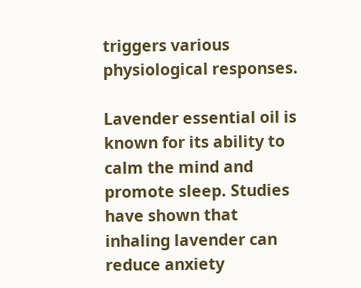triggers various physiological responses.

Lavender essential oil is known for its ability to calm the mind and promote sleep. Studies have shown that inhaling lavender can reduce anxiety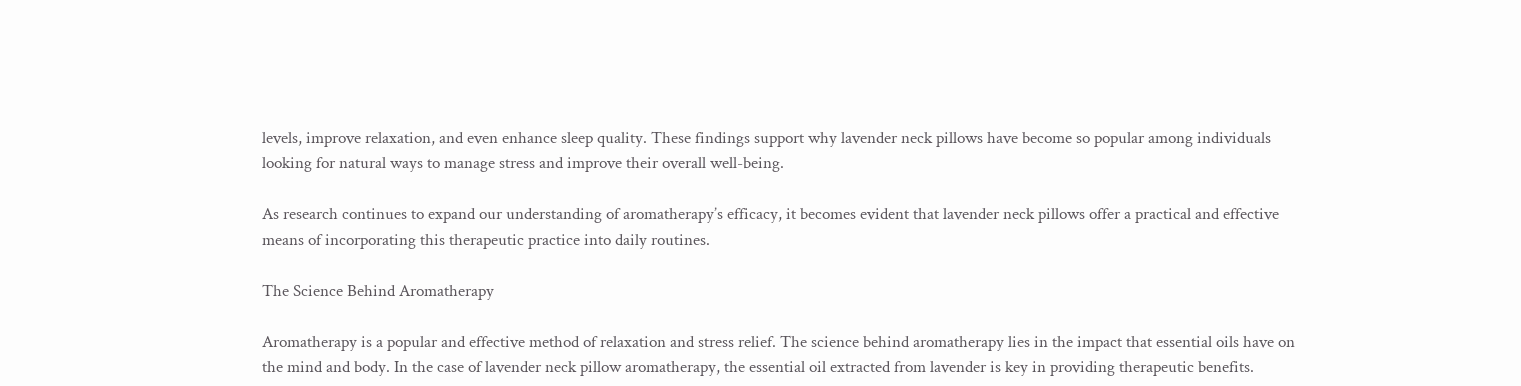levels, improve relaxation, and even enhance sleep quality. These findings support why lavender neck pillows have become so popular among individuals looking for natural ways to manage stress and improve their overall well-being.

As research continues to expand our understanding of aromatherapy’s efficacy, it becomes evident that lavender neck pillows offer a practical and effective means of incorporating this therapeutic practice into daily routines.

The Science Behind Aromatherapy

Aromatherapy is a popular and effective method of relaxation and stress relief. The science behind aromatherapy lies in the impact that essential oils have on the mind and body. In the case of lavender neck pillow aromatherapy, the essential oil extracted from lavender is key in providing therapeutic benefits.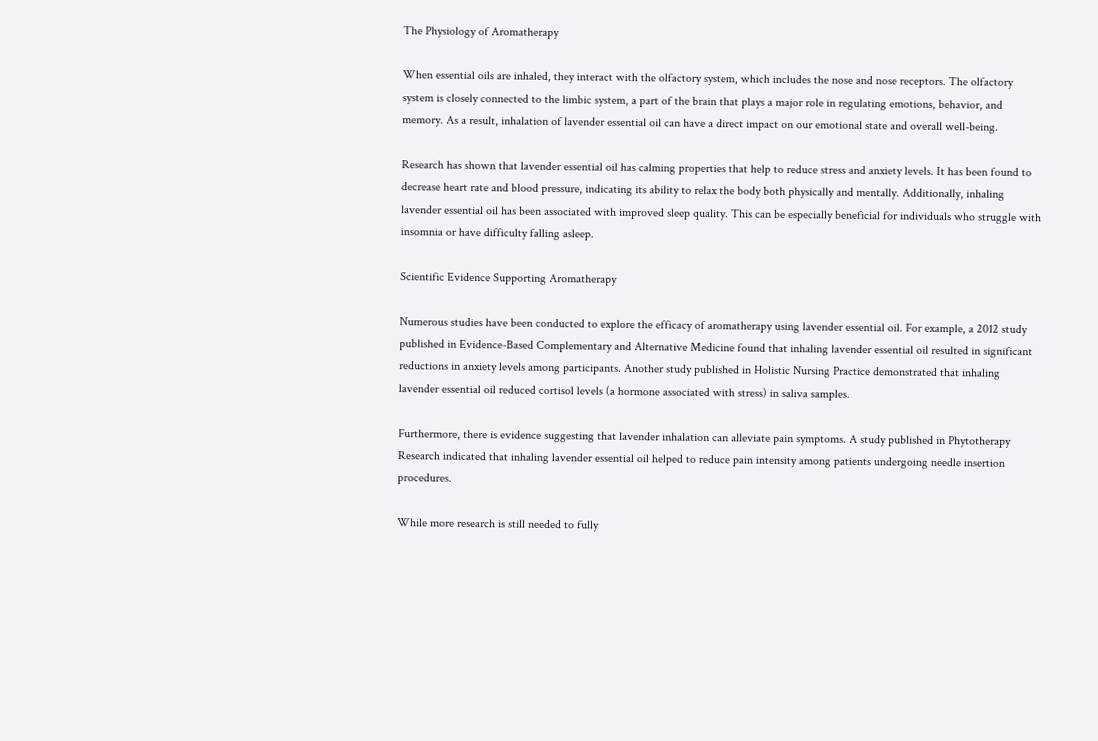The Physiology of Aromatherapy

When essential oils are inhaled, they interact with the olfactory system, which includes the nose and nose receptors. The olfactory system is closely connected to the limbic system, a part of the brain that plays a major role in regulating emotions, behavior, and memory. As a result, inhalation of lavender essential oil can have a direct impact on our emotional state and overall well-being.

Research has shown that lavender essential oil has calming properties that help to reduce stress and anxiety levels. It has been found to decrease heart rate and blood pressure, indicating its ability to relax the body both physically and mentally. Additionally, inhaling lavender essential oil has been associated with improved sleep quality. This can be especially beneficial for individuals who struggle with insomnia or have difficulty falling asleep.

Scientific Evidence Supporting Aromatherapy

Numerous studies have been conducted to explore the efficacy of aromatherapy using lavender essential oil. For example, a 2012 study published in Evidence-Based Complementary and Alternative Medicine found that inhaling lavender essential oil resulted in significant reductions in anxiety levels among participants. Another study published in Holistic Nursing Practice demonstrated that inhaling lavender essential oil reduced cortisol levels (a hormone associated with stress) in saliva samples.

Furthermore, there is evidence suggesting that lavender inhalation can alleviate pain symptoms. A study published in Phytotherapy Research indicated that inhaling lavender essential oil helped to reduce pain intensity among patients undergoing needle insertion procedures.

While more research is still needed to fully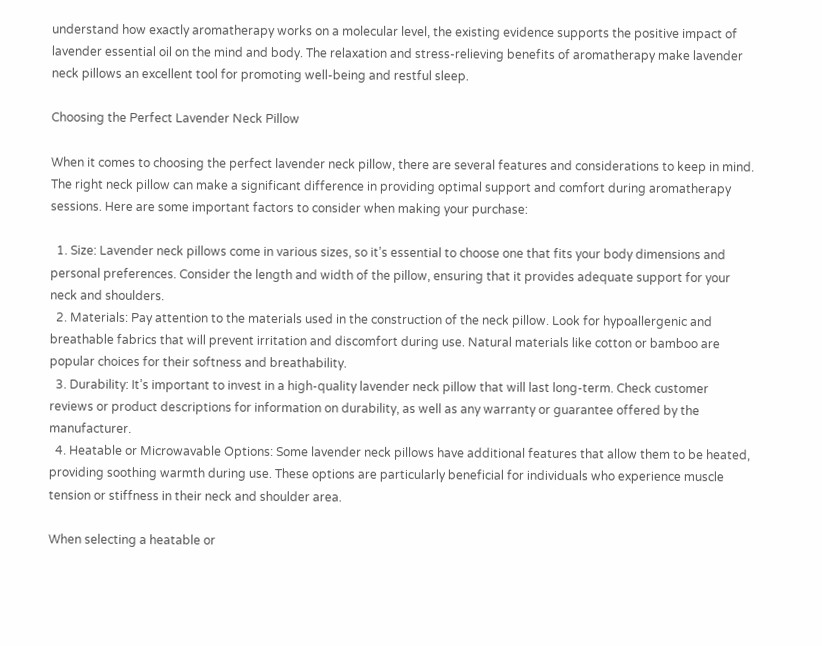understand how exactly aromatherapy works on a molecular level, the existing evidence supports the positive impact of lavender essential oil on the mind and body. The relaxation and stress-relieving benefits of aromatherapy make lavender neck pillows an excellent tool for promoting well-being and restful sleep.

Choosing the Perfect Lavender Neck Pillow

When it comes to choosing the perfect lavender neck pillow, there are several features and considerations to keep in mind. The right neck pillow can make a significant difference in providing optimal support and comfort during aromatherapy sessions. Here are some important factors to consider when making your purchase:

  1. Size: Lavender neck pillows come in various sizes, so it’s essential to choose one that fits your body dimensions and personal preferences. Consider the length and width of the pillow, ensuring that it provides adequate support for your neck and shoulders.
  2. Materials: Pay attention to the materials used in the construction of the neck pillow. Look for hypoallergenic and breathable fabrics that will prevent irritation and discomfort during use. Natural materials like cotton or bamboo are popular choices for their softness and breathability.
  3. Durability: It’s important to invest in a high-quality lavender neck pillow that will last long-term. Check customer reviews or product descriptions for information on durability, as well as any warranty or guarantee offered by the manufacturer.
  4. Heatable or Microwavable Options: Some lavender neck pillows have additional features that allow them to be heated, providing soothing warmth during use. These options are particularly beneficial for individuals who experience muscle tension or stiffness in their neck and shoulder area.

When selecting a heatable or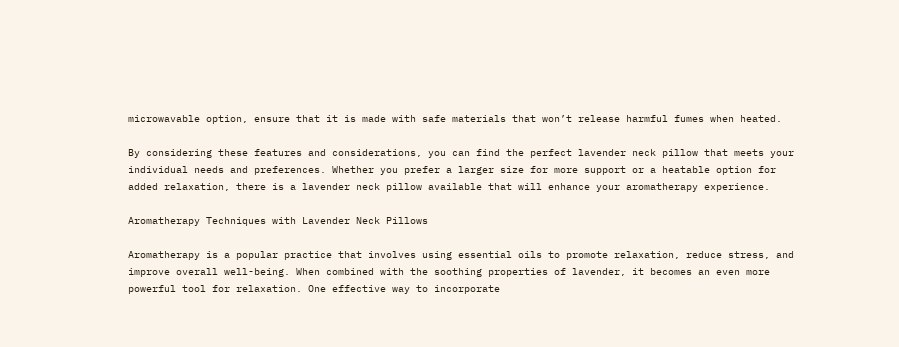microwavable option, ensure that it is made with safe materials that won’t release harmful fumes when heated.

By considering these features and considerations, you can find the perfect lavender neck pillow that meets your individual needs and preferences. Whether you prefer a larger size for more support or a heatable option for added relaxation, there is a lavender neck pillow available that will enhance your aromatherapy experience.

Aromatherapy Techniques with Lavender Neck Pillows

Aromatherapy is a popular practice that involves using essential oils to promote relaxation, reduce stress, and improve overall well-being. When combined with the soothing properties of lavender, it becomes an even more powerful tool for relaxation. One effective way to incorporate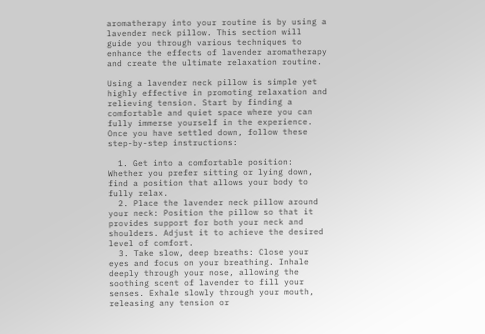aromatherapy into your routine is by using a lavender neck pillow. This section will guide you through various techniques to enhance the effects of lavender aromatherapy and create the ultimate relaxation routine.

Using a lavender neck pillow is simple yet highly effective in promoting relaxation and relieving tension. Start by finding a comfortable and quiet space where you can fully immerse yourself in the experience. Once you have settled down, follow these step-by-step instructions:

  1. Get into a comfortable position: Whether you prefer sitting or lying down, find a position that allows your body to fully relax.
  2. Place the lavender neck pillow around your neck: Position the pillow so that it provides support for both your neck and shoulders. Adjust it to achieve the desired level of comfort.
  3. Take slow, deep breaths: Close your eyes and focus on your breathing. Inhale deeply through your nose, allowing the soothing scent of lavender to fill your senses. Exhale slowly through your mouth, releasing any tension or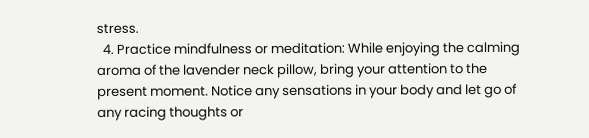stress.
  4. Practice mindfulness or meditation: While enjoying the calming aroma of the lavender neck pillow, bring your attention to the present moment. Notice any sensations in your body and let go of any racing thoughts or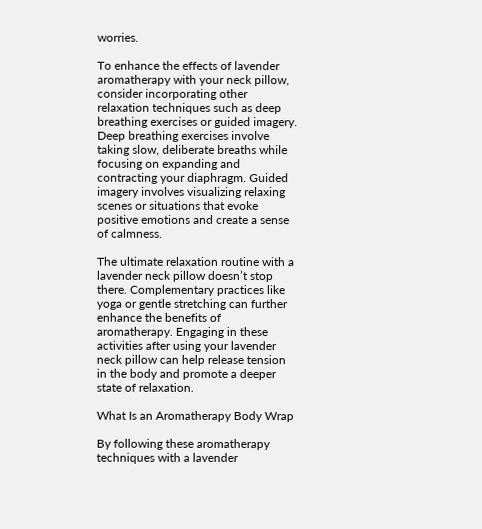worries.

To enhance the effects of lavender aromatherapy with your neck pillow, consider incorporating other relaxation techniques such as deep breathing exercises or guided imagery. Deep breathing exercises involve taking slow, deliberate breaths while focusing on expanding and contracting your diaphragm. Guided imagery involves visualizing relaxing scenes or situations that evoke positive emotions and create a sense of calmness.

The ultimate relaxation routine with a lavender neck pillow doesn’t stop there. Complementary practices like yoga or gentle stretching can further enhance the benefits of aromatherapy. Engaging in these activities after using your lavender neck pillow can help release tension in the body and promote a deeper state of relaxation.

What Is an Aromatherapy Body Wrap

By following these aromatherapy techniques with a lavender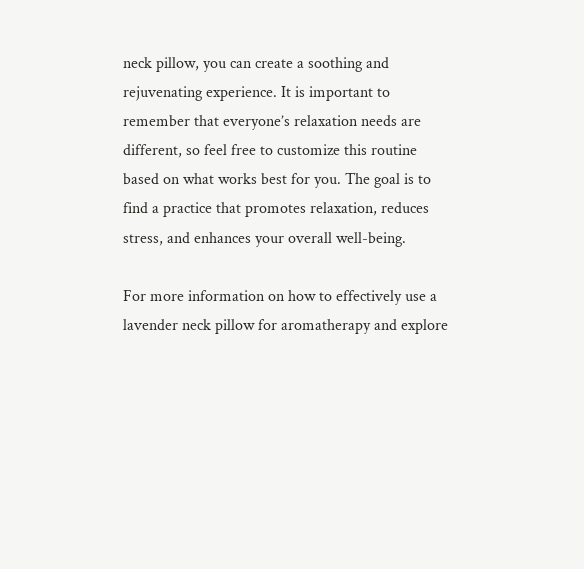neck pillow, you can create a soothing and rejuvenating experience. It is important to remember that everyone’s relaxation needs are different, so feel free to customize this routine based on what works best for you. The goal is to find a practice that promotes relaxation, reduces stress, and enhances your overall well-being.

For more information on how to effectively use a lavender neck pillow for aromatherapy and explore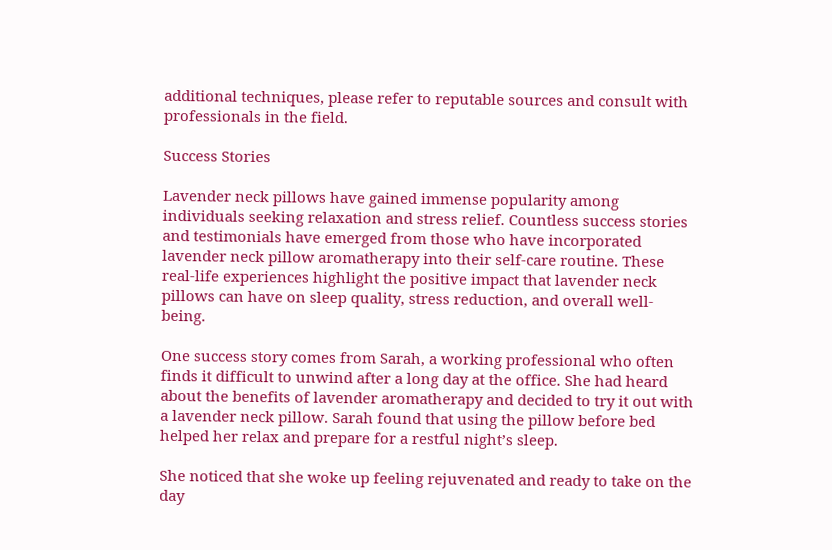additional techniques, please refer to reputable sources and consult with professionals in the field.

Success Stories

Lavender neck pillows have gained immense popularity among individuals seeking relaxation and stress relief. Countless success stories and testimonials have emerged from those who have incorporated lavender neck pillow aromatherapy into their self-care routine. These real-life experiences highlight the positive impact that lavender neck pillows can have on sleep quality, stress reduction, and overall well-being.

One success story comes from Sarah, a working professional who often finds it difficult to unwind after a long day at the office. She had heard about the benefits of lavender aromatherapy and decided to try it out with a lavender neck pillow. Sarah found that using the pillow before bed helped her relax and prepare for a restful night’s sleep.

She noticed that she woke up feeling rejuvenated and ready to take on the day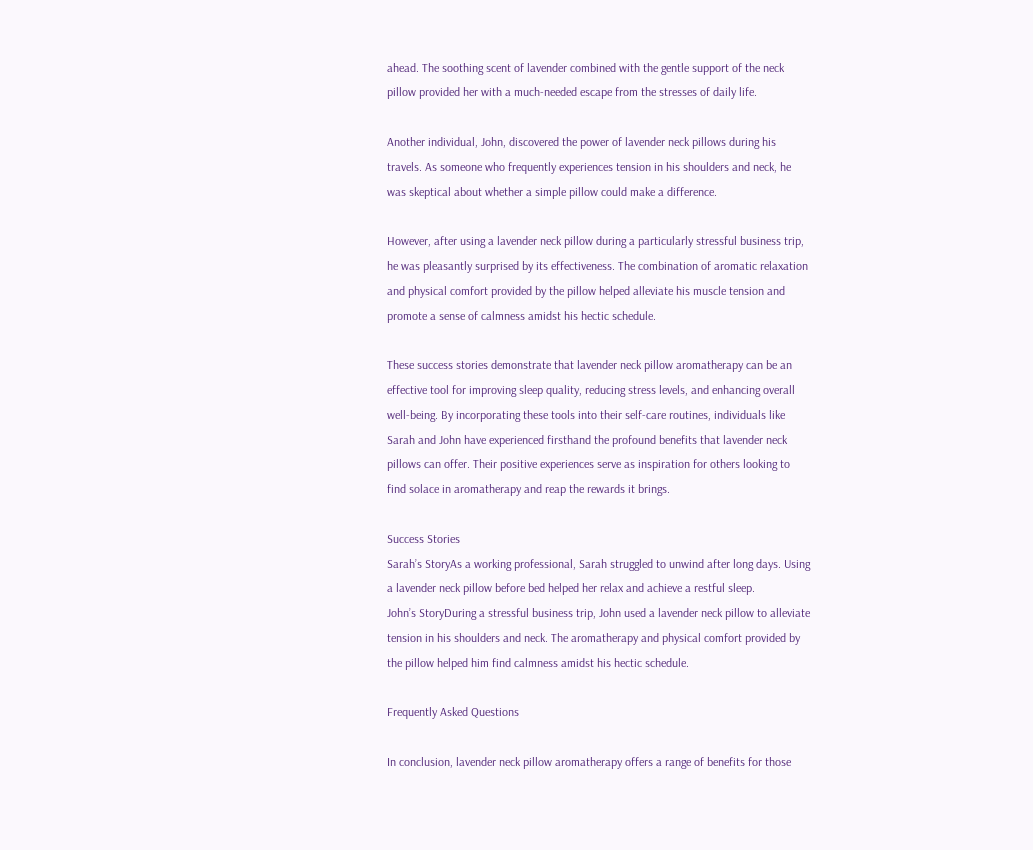ahead. The soothing scent of lavender combined with the gentle support of the neck pillow provided her with a much-needed escape from the stresses of daily life.

Another individual, John, discovered the power of lavender neck pillows during his travels. As someone who frequently experiences tension in his shoulders and neck, he was skeptical about whether a simple pillow could make a difference.

However, after using a lavender neck pillow during a particularly stressful business trip, he was pleasantly surprised by its effectiveness. The combination of aromatic relaxation and physical comfort provided by the pillow helped alleviate his muscle tension and promote a sense of calmness amidst his hectic schedule.

These success stories demonstrate that lavender neck pillow aromatherapy can be an effective tool for improving sleep quality, reducing stress levels, and enhancing overall well-being. By incorporating these tools into their self-care routines, individuals like Sarah and John have experienced firsthand the profound benefits that lavender neck pillows can offer. Their positive experiences serve as inspiration for others looking to find solace in aromatherapy and reap the rewards it brings.

Success Stories
Sarah’s StoryAs a working professional, Sarah struggled to unwind after long days. Using a lavender neck pillow before bed helped her relax and achieve a restful sleep.
John’s StoryDuring a stressful business trip, John used a lavender neck pillow to alleviate tension in his shoulders and neck. The aromatherapy and physical comfort provided by the pillow helped him find calmness amidst his hectic schedule.

Frequently Asked Questions

In conclusion, lavender neck pillow aromatherapy offers a range of benefits for those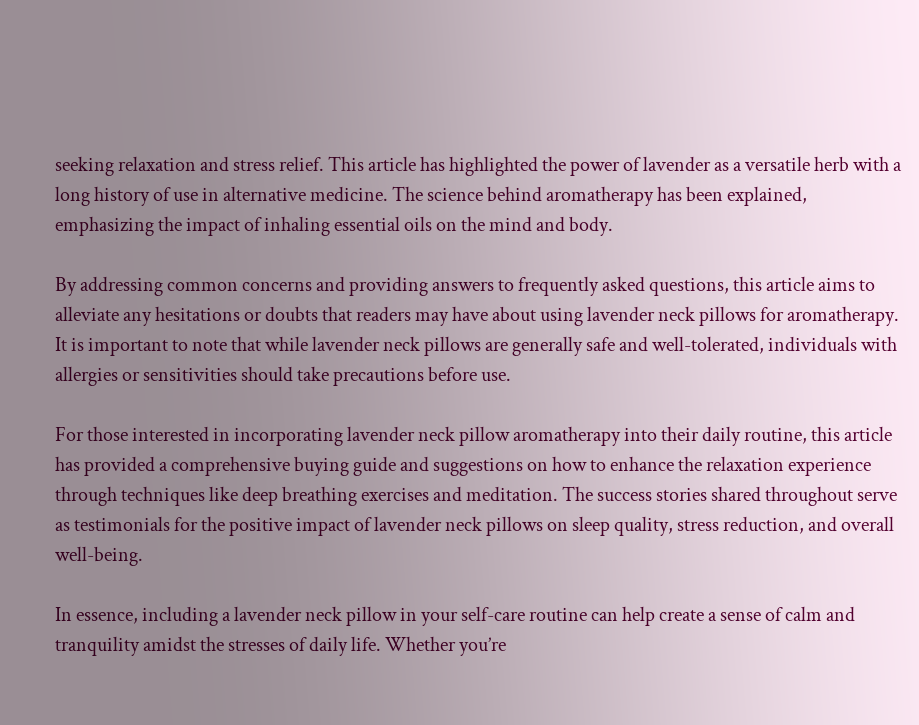seeking relaxation and stress relief. This article has highlighted the power of lavender as a versatile herb with a long history of use in alternative medicine. The science behind aromatherapy has been explained, emphasizing the impact of inhaling essential oils on the mind and body.

By addressing common concerns and providing answers to frequently asked questions, this article aims to alleviate any hesitations or doubts that readers may have about using lavender neck pillows for aromatherapy. It is important to note that while lavender neck pillows are generally safe and well-tolerated, individuals with allergies or sensitivities should take precautions before use.

For those interested in incorporating lavender neck pillow aromatherapy into their daily routine, this article has provided a comprehensive buying guide and suggestions on how to enhance the relaxation experience through techniques like deep breathing exercises and meditation. The success stories shared throughout serve as testimonials for the positive impact of lavender neck pillows on sleep quality, stress reduction, and overall well-being.

In essence, including a lavender neck pillow in your self-care routine can help create a sense of calm and tranquility amidst the stresses of daily life. Whether you’re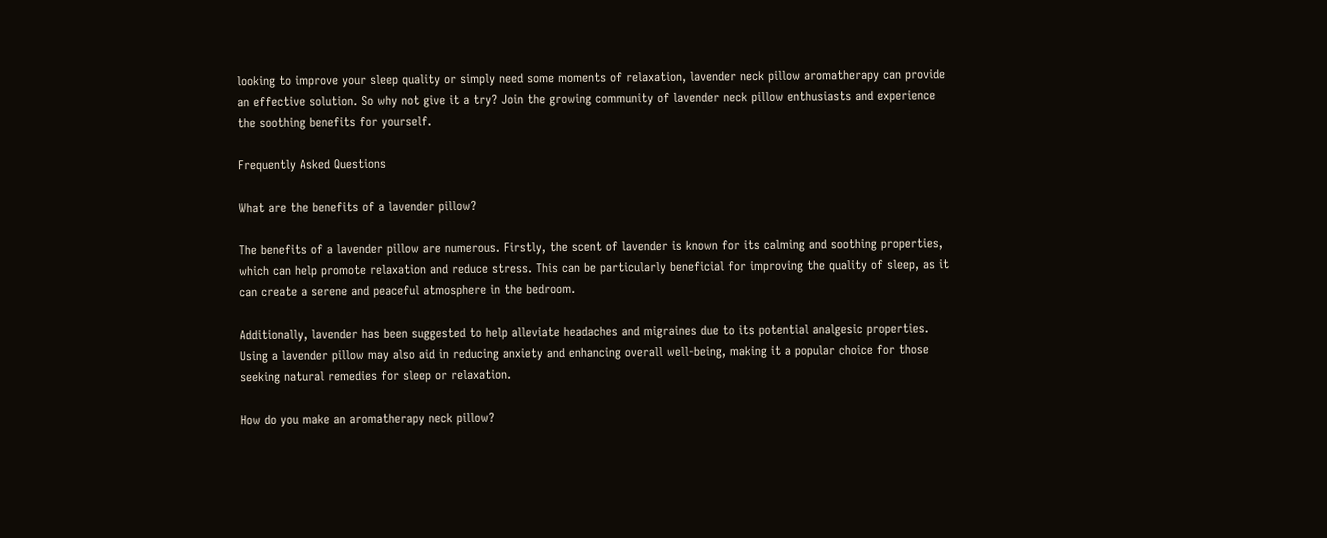looking to improve your sleep quality or simply need some moments of relaxation, lavender neck pillow aromatherapy can provide an effective solution. So why not give it a try? Join the growing community of lavender neck pillow enthusiasts and experience the soothing benefits for yourself.

Frequently Asked Questions

What are the benefits of a lavender pillow?

The benefits of a lavender pillow are numerous. Firstly, the scent of lavender is known for its calming and soothing properties, which can help promote relaxation and reduce stress. This can be particularly beneficial for improving the quality of sleep, as it can create a serene and peaceful atmosphere in the bedroom.

Additionally, lavender has been suggested to help alleviate headaches and migraines due to its potential analgesic properties. Using a lavender pillow may also aid in reducing anxiety and enhancing overall well-being, making it a popular choice for those seeking natural remedies for sleep or relaxation.

How do you make an aromatherapy neck pillow?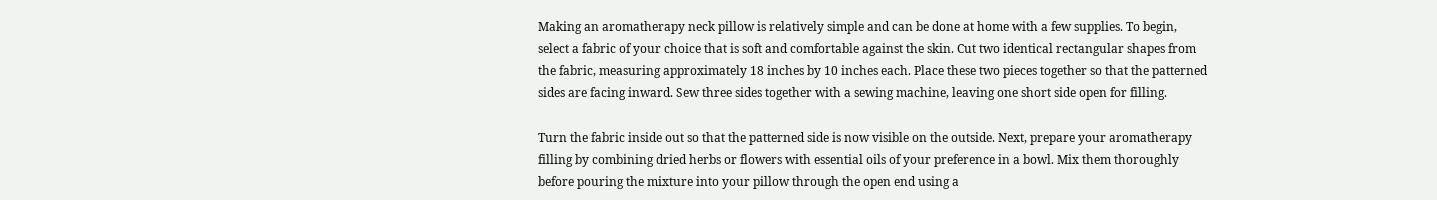Making an aromatherapy neck pillow is relatively simple and can be done at home with a few supplies. To begin, select a fabric of your choice that is soft and comfortable against the skin. Cut two identical rectangular shapes from the fabric, measuring approximately 18 inches by 10 inches each. Place these two pieces together so that the patterned sides are facing inward. Sew three sides together with a sewing machine, leaving one short side open for filling.

Turn the fabric inside out so that the patterned side is now visible on the outside. Next, prepare your aromatherapy filling by combining dried herbs or flowers with essential oils of your preference in a bowl. Mix them thoroughly before pouring the mixture into your pillow through the open end using a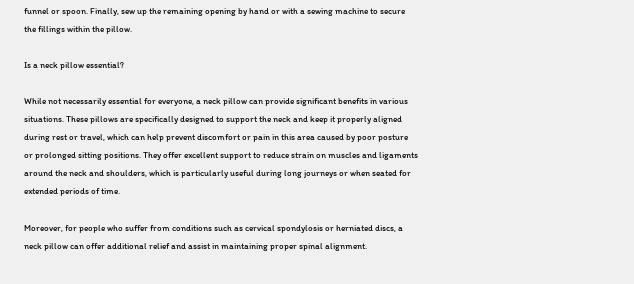funnel or spoon. Finally, sew up the remaining opening by hand or with a sewing machine to secure the fillings within the pillow.

Is a neck pillow essential?

While not necessarily essential for everyone, a neck pillow can provide significant benefits in various situations. These pillows are specifically designed to support the neck and keep it properly aligned during rest or travel, which can help prevent discomfort or pain in this area caused by poor posture or prolonged sitting positions. They offer excellent support to reduce strain on muscles and ligaments around the neck and shoulders, which is particularly useful during long journeys or when seated for extended periods of time.

Moreover, for people who suffer from conditions such as cervical spondylosis or herniated discs, a neck pillow can offer additional relief and assist in maintaining proper spinal alignment.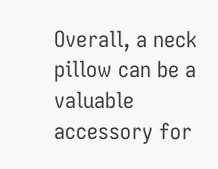Overall, a neck pillow can be a valuable accessory for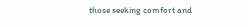those seeking comfort and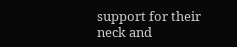support for their neck and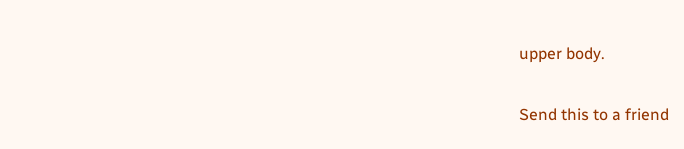upper body.

Send this to a friend